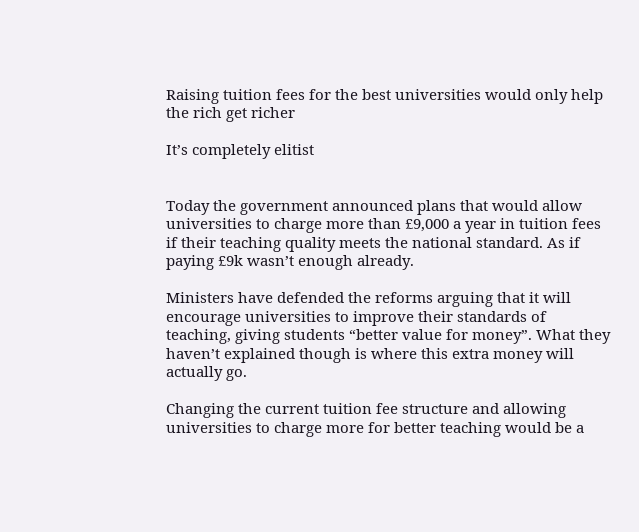Raising tuition fees for the best universities would only help the rich get richer

It’s completely elitist


Today the government announced plans that would allow universities to charge more than £9,000 a year in tuition fees if their teaching quality meets the national standard. As if paying £9k wasn’t enough already.

Ministers have defended the reforms arguing that it will encourage universities to improve their standards of teaching, giving students “better value for money”. What they haven’t explained though is where this extra money will actually go.

Changing the current tuition fee structure and allowing universities to charge more for better teaching would be a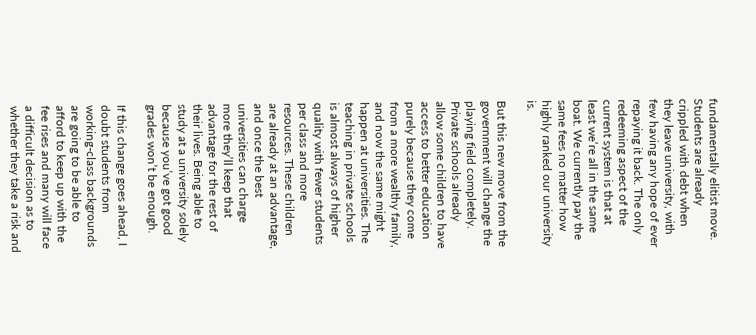fundamentally elitist move. Students are already crippled with debt when they leave university, with few having any hope of ever repaying it back. The only redeeming aspect of the current system is that at least we’re all in the same boat. We currently pay the same fees no matter how highly ranked our university is.

But this new move from the government will change the playing field completely. Private schools already allow some children to have access to better education purely because they come from a more wealthy family, and now the same might happen at universities. The teaching in private schools is almost always of higher quality with fewer students per class and more resources. These children are already at an advantage, and once the best universities can charge more they’ll keep that advantage for the rest of their lives. Being able to study at a university solely because you’ve got good grades won’t be enough.

If this change goes ahead, I doubt students from working-class backgrounds are going to be able to afford to keep up with the fee rises and many will face a difficult decision as to whether they take a risk and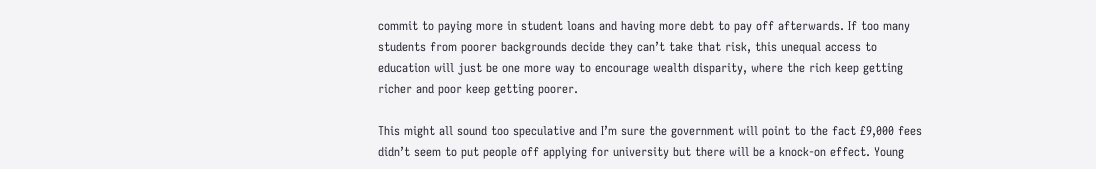commit to paying more in student loans and having more debt to pay off afterwards. If too many students from poorer backgrounds decide they can’t take that risk, this unequal access to education will just be one more way to encourage wealth disparity, where the rich keep getting richer and poor keep getting poorer.

This might all sound too speculative and I’m sure the government will point to the fact £9,000 fees didn’t seem to put people off applying for university but there will be a knock-on effect. Young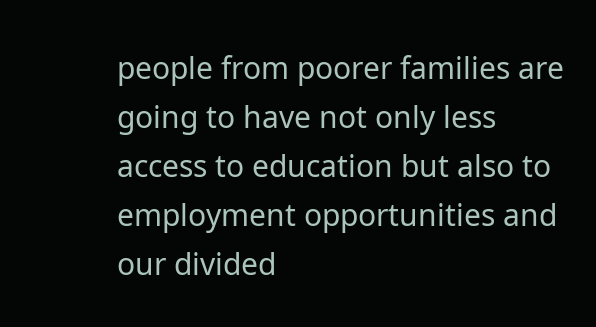people from poorer families are going to have not only less access to education but also to employment opportunities and our divided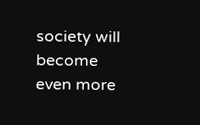society will become even more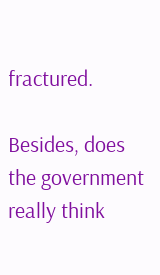fractured.

Besides, does the government really think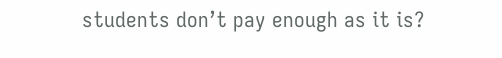students don’t pay enough as it is?